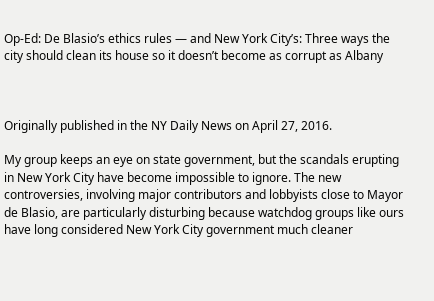Op-Ed: De Blasio’s ethics rules — and New York City’s: Three ways the city should clean its house so it doesn’t become as corrupt as Albany



Originally published in the NY Daily News on April 27, 2016.

My group keeps an eye on state government, but the scandals erupting in New York City have become impossible to ignore. The new controversies, involving major contributors and lobbyists close to Mayor de Blasio, are particularly disturbing because watchdog groups like ours have long considered New York City government much cleaner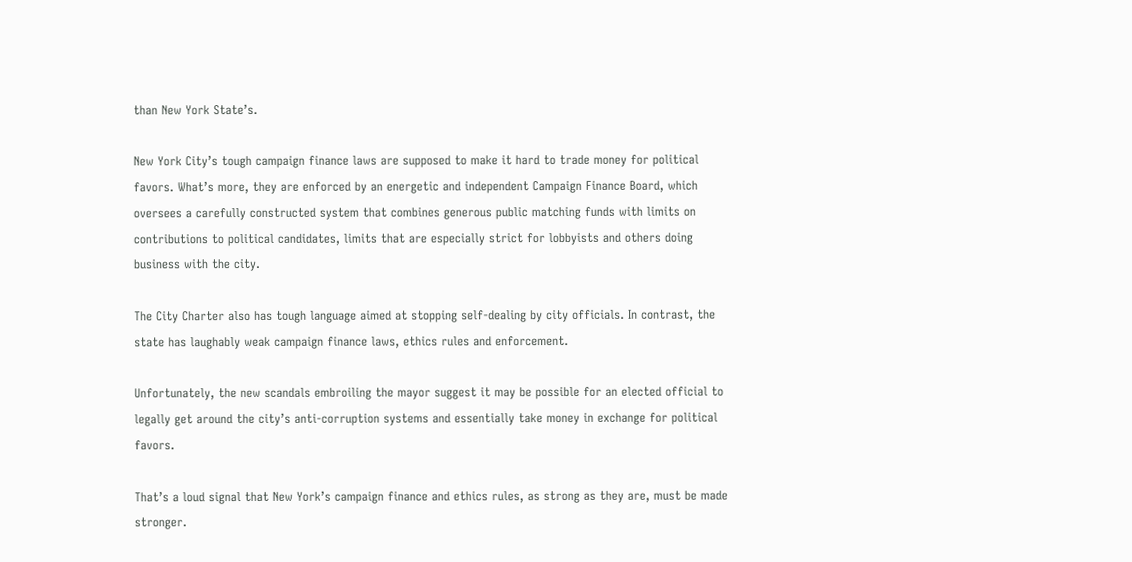than New York State’s.

New York City’s tough campaign finance laws are supposed to make it hard to trade money for political favors. What’s more, they are enforced by an energetic and independent Campaign Finance Board, which oversees a carefully constructed system that combines generous public matching funds with limits on contributions to political candidates, limits that are especially strict for lobbyists and others doing business with the city.

The City Charter also has tough language aimed at stopping self-dealing by city officials. In contrast, the state has laughably weak campaign finance laws, ethics rules and enforcement.

Unfortunately, the new scandals embroiling the mayor suggest it may be possible for an elected official to legally get around the city’s anti-corruption systems and essentially take money in exchange for political favors.

That’s a loud signal that New York’s campaign finance and ethics rules, as strong as they are, must be made stronger.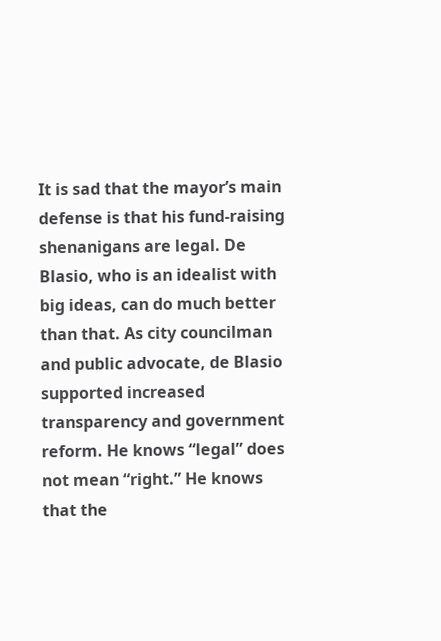It is sad that the mayor’s main defense is that his fund-raising shenanigans are legal. De Blasio, who is an idealist with big ideas, can do much better than that. As city councilman and public advocate, de Blasio supported increased transparency and government reform. He knows “legal” does not mean “right.” He knows that the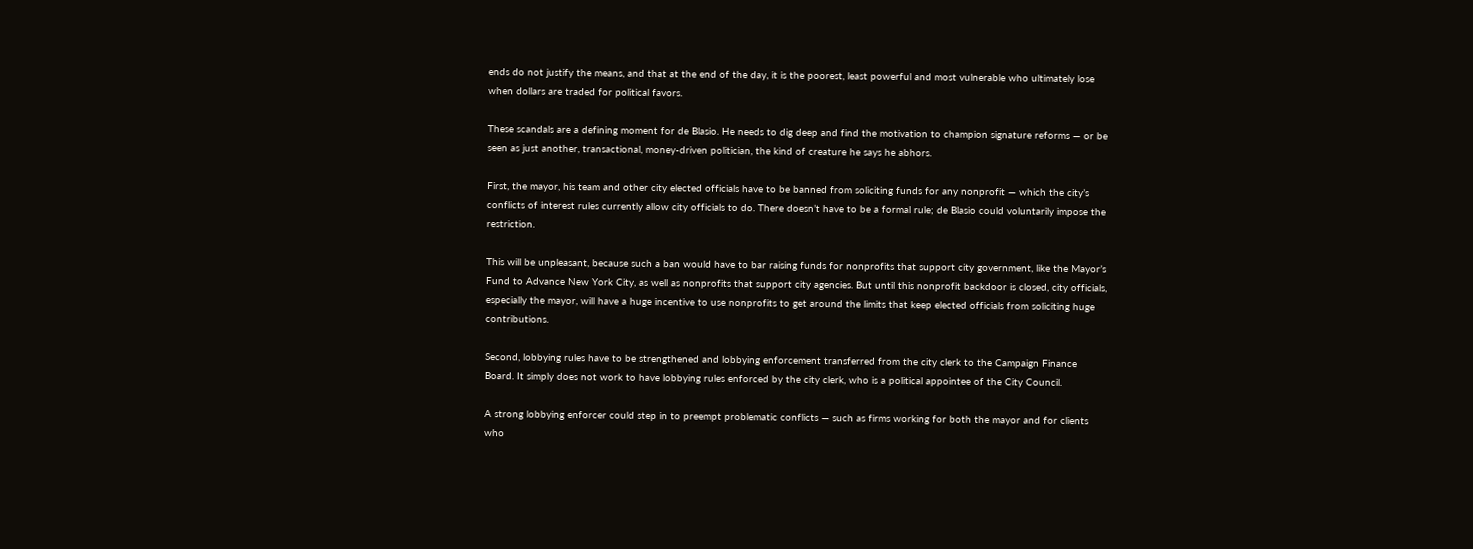ends do not justify the means, and that at the end of the day, it is the poorest, least powerful and most vulnerable who ultimately lose when dollars are traded for political favors.

These scandals are a defining moment for de Blasio. He needs to dig deep and find the motivation to champion signature reforms — or be seen as just another, transactional, money-driven politician, the kind of creature he says he abhors.

First, the mayor, his team and other city elected officials have to be banned from soliciting funds for any nonprofit — which the city’s conflicts of interest rules currently allow city officials to do. There doesn’t have to be a formal rule; de Blasio could voluntarily impose the restriction.

This will be unpleasant, because such a ban would have to bar raising funds for nonprofits that support city government, like the Mayor’s Fund to Advance New York City, as well as nonprofits that support city agencies. But until this nonprofit backdoor is closed, city officials, especially the mayor, will have a huge incentive to use nonprofits to get around the limits that keep elected officials from soliciting huge contributions.

Second, lobbying rules have to be strengthened and lobbying enforcement transferred from the city clerk to the Campaign Finance Board. It simply does not work to have lobbying rules enforced by the city clerk, who is a political appointee of the City Council.

A strong lobbying enforcer could step in to preempt problematic conflicts — such as firms working for both the mayor and for clients who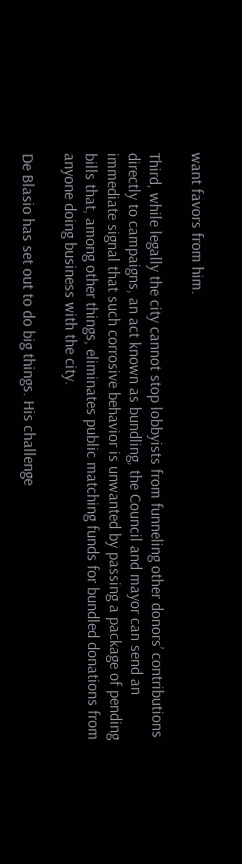want favors from him.

Third, while legally the city cannot stop lobbyists from funneling other donors’ contributions directly to campaigns, an act known as bundling, the Council and mayor can send an immediate signal that such corrosive behavior is unwanted by passing a package of pending bills that, among other things, eliminates public matching funds for bundled donations from anyone doing business with the city.

De Blasio has set out to do big things. His challenge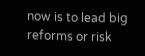now is to lead big reforms or risk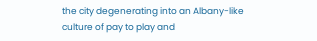the city degenerating into an Albany-like culture of pay to play and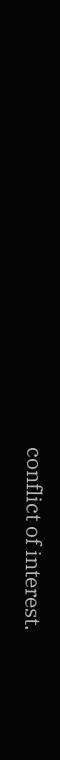conflict of interest.